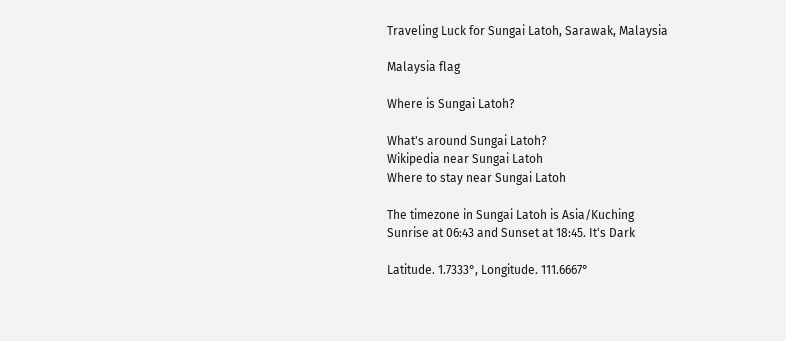Traveling Luck for Sungai Latoh, Sarawak, Malaysia

Malaysia flag

Where is Sungai Latoh?

What's around Sungai Latoh?
Wikipedia near Sungai Latoh
Where to stay near Sungai Latoh

The timezone in Sungai Latoh is Asia/Kuching
Sunrise at 06:43 and Sunset at 18:45. It's Dark

Latitude. 1.7333°, Longitude. 111.6667°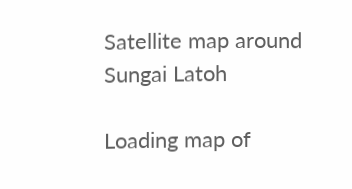Satellite map around Sungai Latoh

Loading map of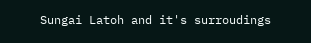Sungai Latoh and it's surroudings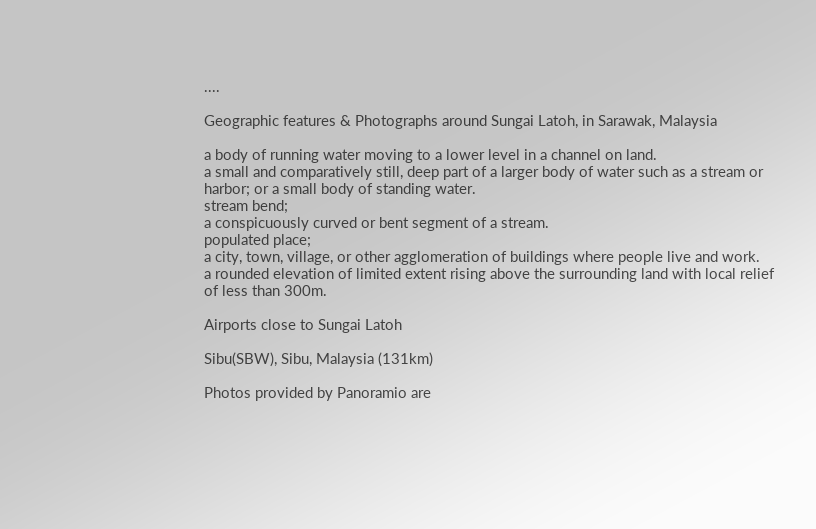....

Geographic features & Photographs around Sungai Latoh, in Sarawak, Malaysia

a body of running water moving to a lower level in a channel on land.
a small and comparatively still, deep part of a larger body of water such as a stream or harbor; or a small body of standing water.
stream bend;
a conspicuously curved or bent segment of a stream.
populated place;
a city, town, village, or other agglomeration of buildings where people live and work.
a rounded elevation of limited extent rising above the surrounding land with local relief of less than 300m.

Airports close to Sungai Latoh

Sibu(SBW), Sibu, Malaysia (131km)

Photos provided by Panoramio are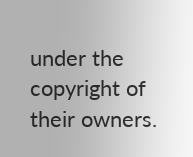under the copyright of their owners.